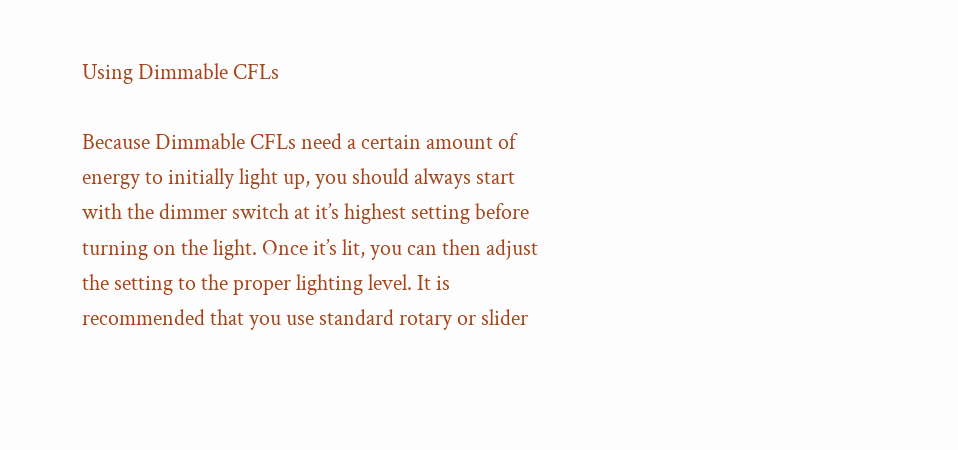Using Dimmable CFLs

Because Dimmable CFLs need a certain amount of energy to initially light up, you should always start with the dimmer switch at it’s highest setting before turning on the light. Once it’s lit, you can then adjust the setting to the proper lighting level. It is recommended that you use standard rotary or slider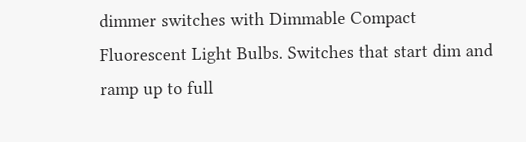dimmer switches with Dimmable Compact Fluorescent Light Bulbs. Switches that start dim and ramp up to full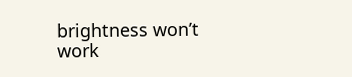brightness won’t work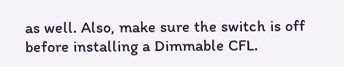as well. Also, make sure the switch is off before installing a Dimmable CFL.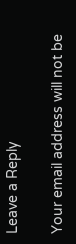Leave a Reply

Your email address will not be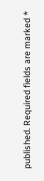published. Required fields are marked *